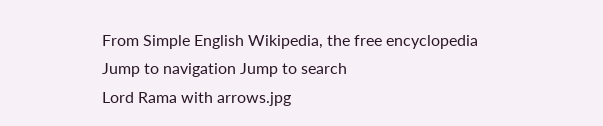From Simple English Wikipedia, the free encyclopedia
Jump to navigation Jump to search
Lord Rama with arrows.jpg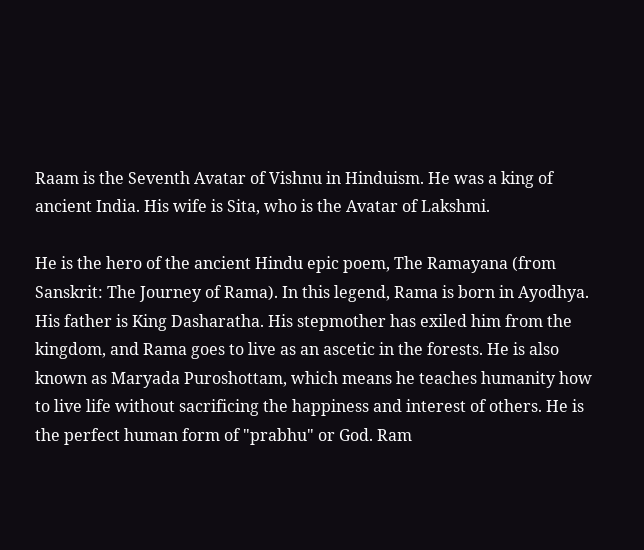Raam is the Seventh Avatar of Vishnu in Hinduism. He was a king of ancient India. His wife is Sita, who is the Avatar of Lakshmi.

He is the hero of the ancient Hindu epic poem, The Ramayana (from Sanskrit: The Journey of Rama). In this legend, Rama is born in Ayodhya. His father is King Dasharatha. His stepmother has exiled him from the kingdom, and Rama goes to live as an ascetic in the forests. He is also known as Maryada Puroshottam, which means he teaches humanity how to live life without sacrificing the happiness and interest of others. He is the perfect human form of "prabhu" or God. Ram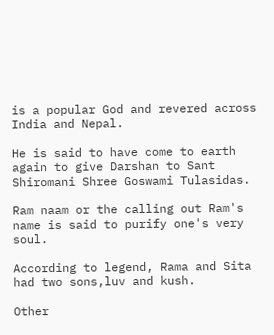is a popular God and revered across India and Nepal.

He is said to have come to earth again to give Darshan to Sant Shiromani Shree Goswami Tulasidas.

Ram naam or the calling out Ram's name is said to purify one's very soul.

According to legend, Rama and Sita had two sons,luv and kush.

Other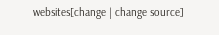websites[change | change source]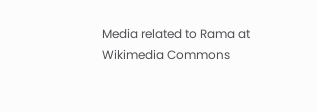Media related to Rama at Wikimedia Commons